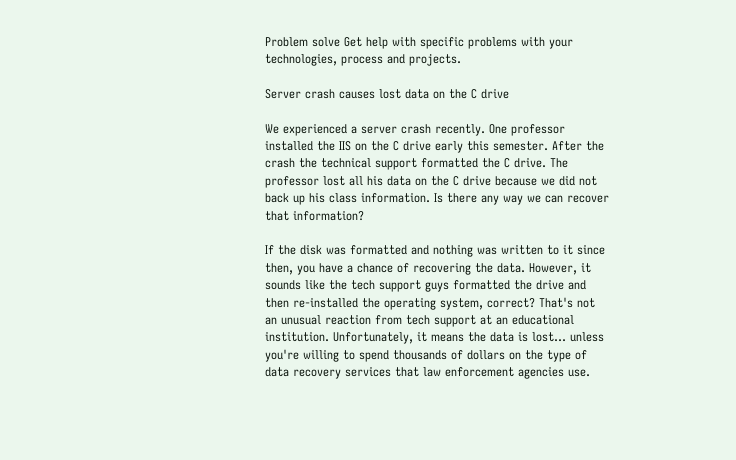Problem solve Get help with specific problems with your technologies, process and projects.

Server crash causes lost data on the C drive

We experienced a server crash recently. One professor installed the IIS on the C drive early this semester. After the crash the technical support formatted the C drive. The professor lost all his data on the C drive because we did not back up his class information. Is there any way we can recover that information?

If the disk was formatted and nothing was written to it since then, you have a chance of recovering the data. However, it sounds like the tech support guys formatted the drive and then re-installed the operating system, correct? That's not an unusual reaction from tech support at an educational institution. Unfortunately, it means the data is lost… unless you're willing to spend thousands of dollars on the type of data recovery services that law enforcement agencies use.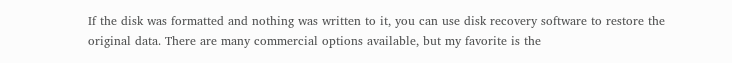If the disk was formatted and nothing was written to it, you can use disk recovery software to restore the original data. There are many commercial options available, but my favorite is the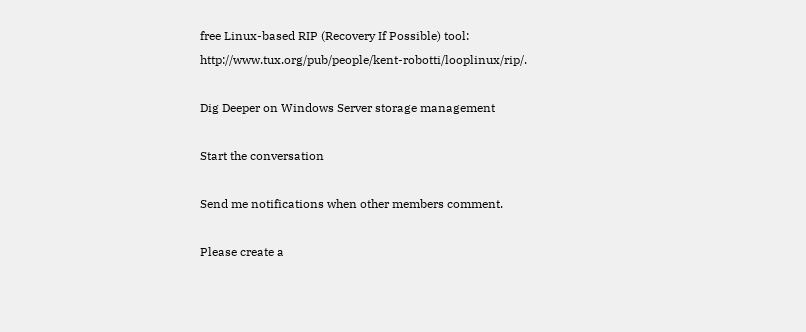free Linux-based RIP (Recovery If Possible) tool: http://www.tux.org/pub/people/kent-robotti/looplinux/rip/.

Dig Deeper on Windows Server storage management

Start the conversation

Send me notifications when other members comment.

Please create a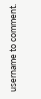username to comment.